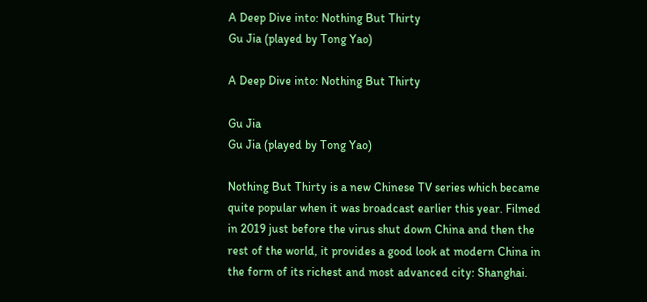A Deep Dive into: Nothing But Thirty
Gu Jia (played by Tong Yao)

A Deep Dive into: Nothing But Thirty

Gu Jia
Gu Jia (played by Tong Yao)

Nothing But Thirty is a new Chinese TV series which became quite popular when it was broadcast earlier this year. Filmed in 2019 just before the virus shut down China and then the rest of the world, it provides a good look at modern China in the form of its richest and most advanced city: Shanghai.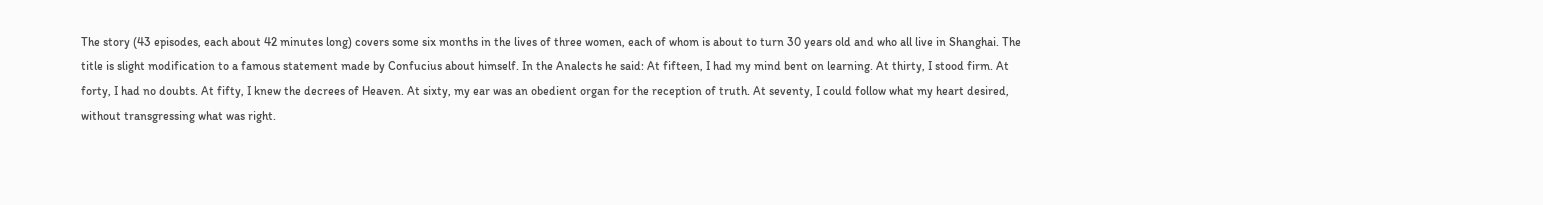The story (43 episodes, each about 42 minutes long) covers some six months in the lives of three women, each of whom is about to turn 30 years old and who all live in Shanghai. The title is slight modification to a famous statement made by Confucius about himself. In the Analects he said: At fifteen, I had my mind bent on learning. At thirty, I stood firm. At forty, I had no doubts. At fifty, I knew the decrees of Heaven. At sixty, my ear was an obedient organ for the reception of truth. At seventy, I could follow what my heart desired, without transgressing what was right.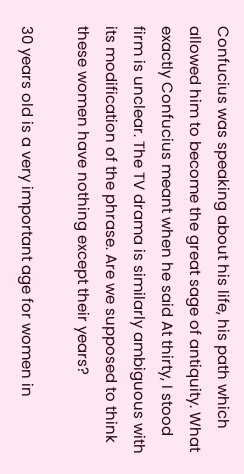Confucius was speaking about his life, his path which allowed him to become the great sage of antiquity. What exactly Confucius meant when he said At thirty, I stood firm is unclear. The TV drama is similarly ambiguous with its modification of the phrase. Are we supposed to think these women have nothing except their years?

30 years old is a very important age for women in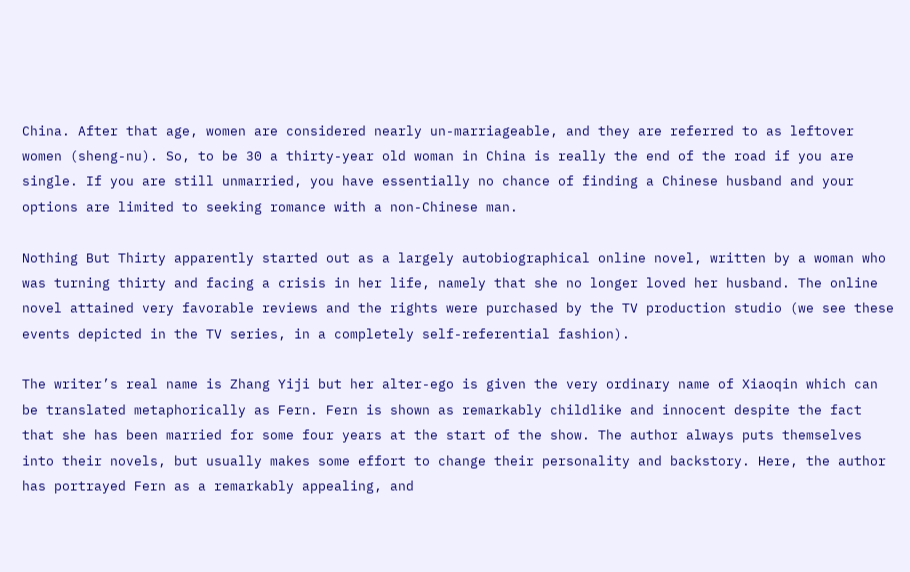China. After that age, women are considered nearly un-marriageable, and they are referred to as leftover women (sheng-nu). So, to be 30 a thirty-year old woman in China is really the end of the road if you are single. If you are still unmarried, you have essentially no chance of finding a Chinese husband and your options are limited to seeking romance with a non-Chinese man.

Nothing But Thirty apparently started out as a largely autobiographical online novel, written by a woman who was turning thirty and facing a crisis in her life, namely that she no longer loved her husband. The online novel attained very favorable reviews and the rights were purchased by the TV production studio (we see these events depicted in the TV series, in a completely self-referential fashion).

The writer’s real name is Zhang Yiji but her alter-ego is given the very ordinary name of Xiaoqin which can be translated metaphorically as Fern. Fern is shown as remarkably childlike and innocent despite the fact that she has been married for some four years at the start of the show. The author always puts themselves into their novels, but usually makes some effort to change their personality and backstory. Here, the author has portrayed Fern as a remarkably appealing, and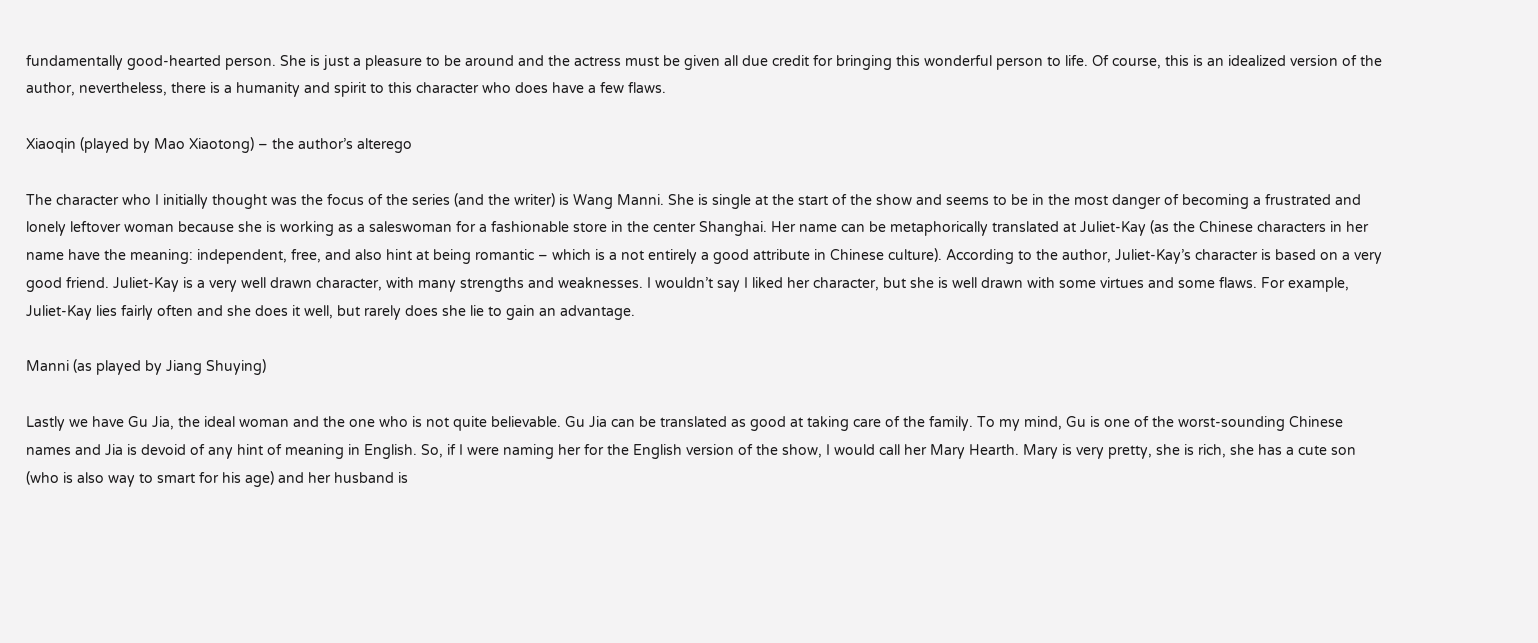fundamentally good-hearted person. She is just a pleasure to be around and the actress must be given all due credit for bringing this wonderful person to life. Of course, this is an idealized version of the author, nevertheless, there is a humanity and spirit to this character who does have a few flaws.

Xiaoqin (played by Mao Xiaotong) – the author’s alterego

The character who I initially thought was the focus of the series (and the writer) is Wang Manni. She is single at the start of the show and seems to be in the most danger of becoming a frustrated and lonely leftover woman because she is working as a saleswoman for a fashionable store in the center Shanghai. Her name can be metaphorically translated at Juliet-Kay (as the Chinese characters in her name have the meaning: independent, free, and also hint at being romantic – which is a not entirely a good attribute in Chinese culture). According to the author, Juliet-Kay’s character is based on a very good friend. Juliet-Kay is a very well drawn character, with many strengths and weaknesses. I wouldn’t say I liked her character, but she is well drawn with some virtues and some flaws. For example, Juliet-Kay lies fairly often and she does it well, but rarely does she lie to gain an advantage.

Manni (as played by Jiang Shuying)

Lastly we have Gu Jia, the ideal woman and the one who is not quite believable. Gu Jia can be translated as good at taking care of the family. To my mind, Gu is one of the worst-sounding Chinese names and Jia is devoid of any hint of meaning in English. So, if I were naming her for the English version of the show, I would call her Mary Hearth. Mary is very pretty, she is rich, she has a cute son (who is also way to smart for his age) and her husband is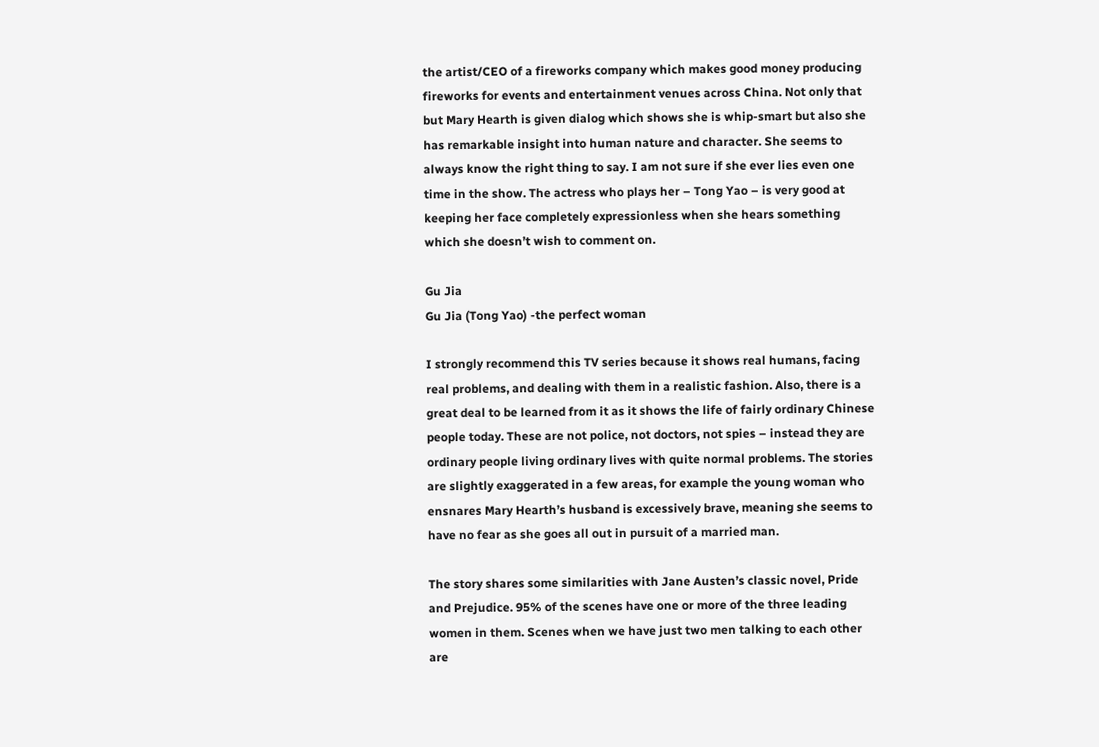the artist/CEO of a fireworks company which makes good money producing fireworks for events and entertainment venues across China. Not only that but Mary Hearth is given dialog which shows she is whip-smart but also she has remarkable insight into human nature and character. She seems to always know the right thing to say. I am not sure if she ever lies even one time in the show. The actress who plays her – Tong Yao – is very good at keeping her face completely expressionless when she hears something which she doesn’t wish to comment on.

Gu Jia
Gu Jia (Tong Yao) -the perfect woman

I strongly recommend this TV series because it shows real humans, facing real problems, and dealing with them in a realistic fashion. Also, there is a great deal to be learned from it as it shows the life of fairly ordinary Chinese people today. These are not police, not doctors, not spies – instead they are ordinary people living ordinary lives with quite normal problems. The stories are slightly exaggerated in a few areas, for example the young woman who ensnares Mary Hearth’s husband is excessively brave, meaning she seems to have no fear as she goes all out in pursuit of a married man.

The story shares some similarities with Jane Austen’s classic novel, Pride and Prejudice. 95% of the scenes have one or more of the three leading women in them. Scenes when we have just two men talking to each other are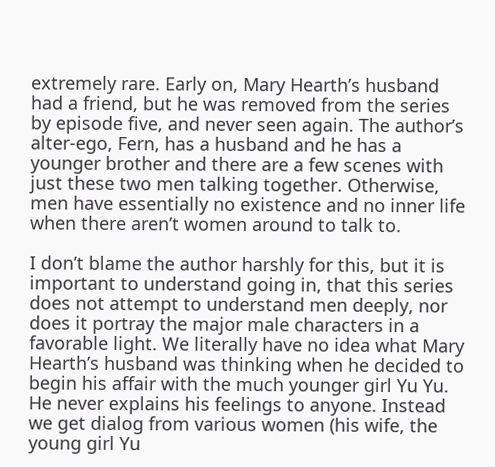extremely rare. Early on, Mary Hearth’s husband had a friend, but he was removed from the series by episode five, and never seen again. The author’s alter-ego, Fern, has a husband and he has a younger brother and there are a few scenes with just these two men talking together. Otherwise, men have essentially no existence and no inner life when there aren’t women around to talk to.

I don’t blame the author harshly for this, but it is important to understand going in, that this series does not attempt to understand men deeply, nor does it portray the major male characters in a favorable light. We literally have no idea what Mary Hearth’s husband was thinking when he decided to begin his affair with the much younger girl Yu Yu. He never explains his feelings to anyone. Instead we get dialog from various women (his wife, the young girl Yu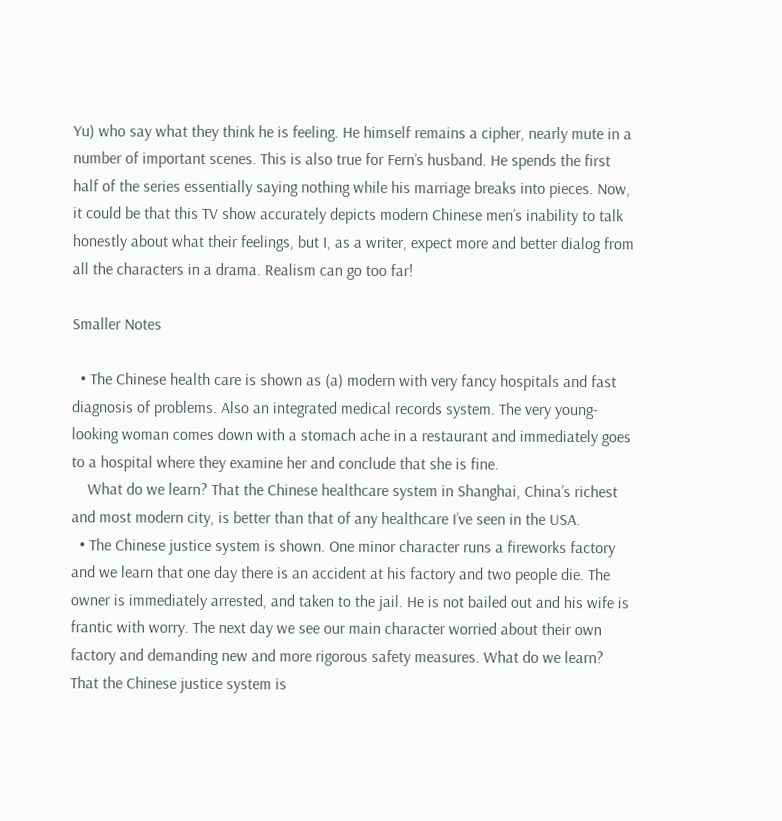Yu) who say what they think he is feeling. He himself remains a cipher, nearly mute in a number of important scenes. This is also true for Fern’s husband. He spends the first half of the series essentially saying nothing while his marriage breaks into pieces. Now, it could be that this TV show accurately depicts modern Chinese men’s inability to talk honestly about what their feelings, but I, as a writer, expect more and better dialog from all the characters in a drama. Realism can go too far!

Smaller Notes

  • The Chinese health care is shown as (a) modern with very fancy hospitals and fast diagnosis of problems. Also an integrated medical records system. The very young-looking woman comes down with a stomach ache in a restaurant and immediately goes to a hospital where they examine her and conclude that she is fine.
    What do we learn? That the Chinese healthcare system in Shanghai, China’s richest and most modern city, is better than that of any healthcare I’ve seen in the USA.
  • The Chinese justice system is shown. One minor character runs a fireworks factory and we learn that one day there is an accident at his factory and two people die. The owner is immediately arrested, and taken to the jail. He is not bailed out and his wife is frantic with worry. The next day we see our main character worried about their own factory and demanding new and more rigorous safety measures. What do we learn? That the Chinese justice system is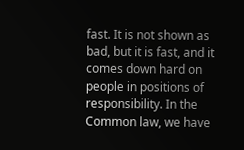fast. It is not shown as bad, but it is fast, and it comes down hard on people in positions of responsibility. In the Common law, we have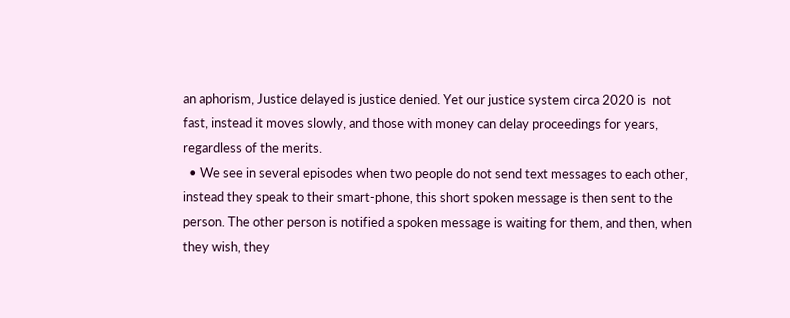an aphorism, Justice delayed is justice denied. Yet our justice system circa 2020 is  not fast, instead it moves slowly, and those with money can delay proceedings for years, regardless of the merits.
  • We see in several episodes when two people do not send text messages to each other, instead they speak to their smart-phone, this short spoken message is then sent to the person. The other person is notified a spoken message is waiting for them, and then, when they wish, they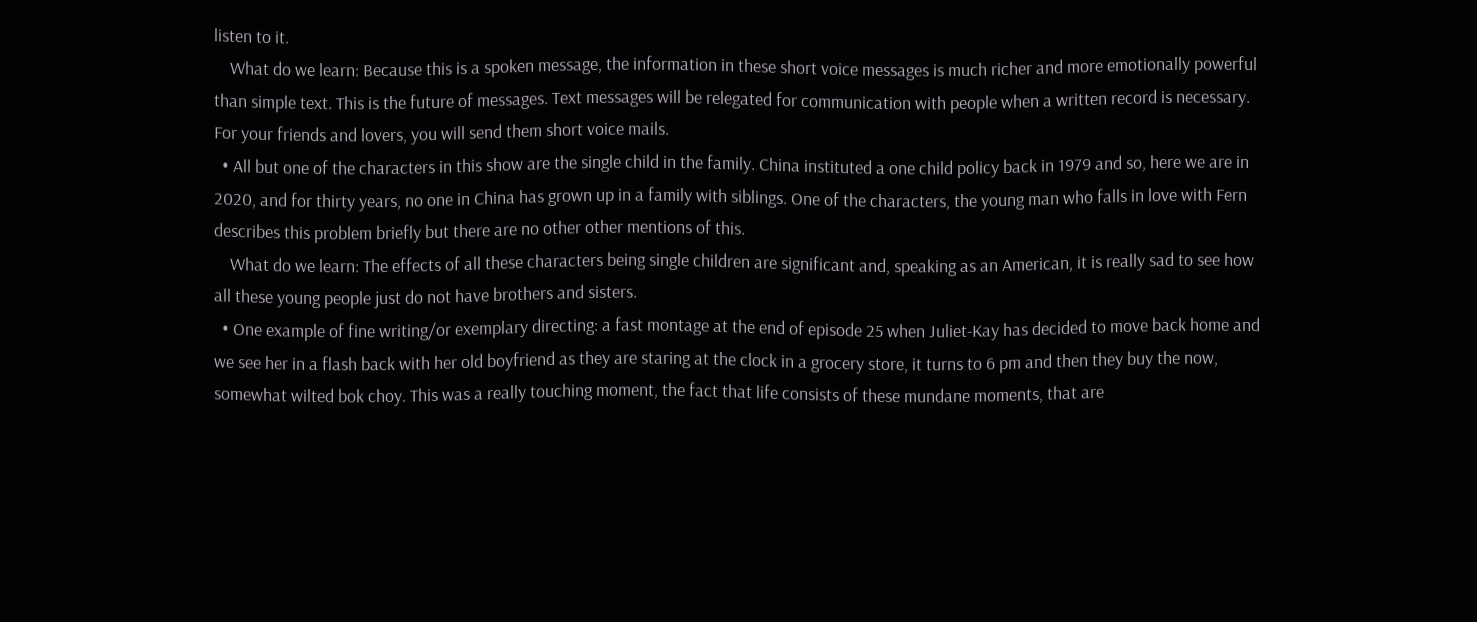listen to it.
    What do we learn: Because this is a spoken message, the information in these short voice messages is much richer and more emotionally powerful than simple text. This is the future of messages. Text messages will be relegated for communication with people when a written record is necessary. For your friends and lovers, you will send them short voice mails.
  • All but one of the characters in this show are the single child in the family. China instituted a one child policy back in 1979 and so, here we are in 2020, and for thirty years, no one in China has grown up in a family with siblings. One of the characters, the young man who falls in love with Fern describes this problem briefly but there are no other other mentions of this.
    What do we learn: The effects of all these characters being single children are significant and, speaking as an American, it is really sad to see how all these young people just do not have brothers and sisters.
  • One example of fine writing/or exemplary directing: a fast montage at the end of episode 25 when Juliet-Kay has decided to move back home and we see her in a flash back with her old boyfriend as they are staring at the clock in a grocery store, it turns to 6 pm and then they buy the now, somewhat wilted bok choy. This was a really touching moment, the fact that life consists of these mundane moments, that are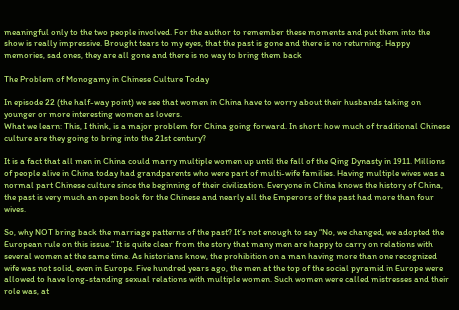meaningful only to the two people involved. For the author to remember these moments and put them into the show is really impressive. Brought tears to my eyes, that the past is gone and there is no returning. Happy memories, sad ones, they are all gone and there is no way to bring them back

The Problem of Monogamy in Chinese Culture Today

In episode 22 (the half-way point) we see that women in China have to worry about their husbands taking on younger or more interesting women as lovers.
What we learn: This, I think, is a major problem for China going forward. In short: how much of traditional Chinese culture are they going to bring into the 21st century?

It is a fact that all men in China could marry multiple women up until the fall of the Qing Dynasty in 1911. Millions of people alive in China today had grandparents who were part of multi-wife families. Having multiple wives was a normal part Chinese culture since the beginning of their civilization. Everyone in China knows the history of China, the past is very much an open book for the Chinese and nearly all the Emperors of the past had more than four wives.

So, why NOT bring back the marriage patterns of the past? It’s not enough to say “No, we changed, we adopted the European rule on this issue.” It is quite clear from the story that many men are happy to carry on relations with several women at the same time. As historians know, the prohibition on a man having more than one recognized wife was not solid, even in Europe. Five hundred years ago, the men at the top of the social pyramid in Europe were allowed to have long-standing sexual relations with multiple women. Such women were called mistresses and their role was, at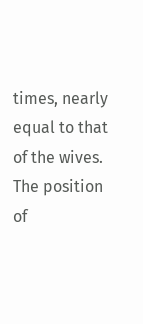times, nearly equal to that of the wives. The position of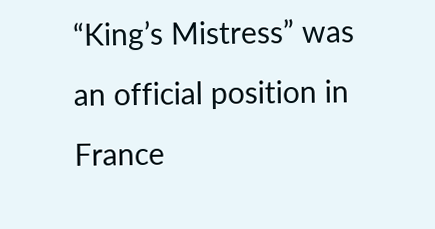“King’s Mistress” was an official position in France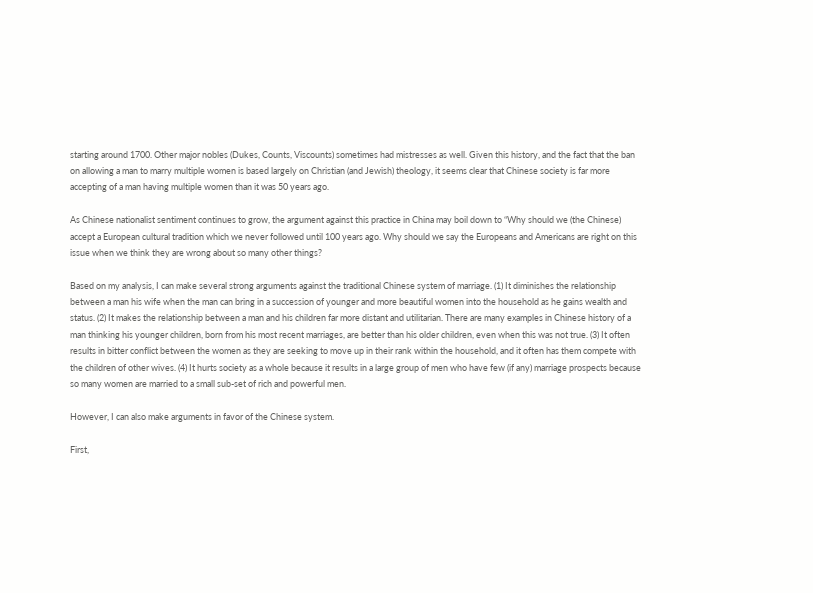starting around 1700. Other major nobles (Dukes, Counts, Viscounts) sometimes had mistresses as well. Given this history, and the fact that the ban on allowing a man to marry multiple women is based largely on Christian (and Jewish) theology, it seems clear that Chinese society is far more accepting of a man having multiple women than it was 50 years ago.

As Chinese nationalist sentiment continues to grow, the argument against this practice in China may boil down to “Why should we (the Chinese) accept a European cultural tradition which we never followed until 100 years ago. Why should we say the Europeans and Americans are right on this issue when we think they are wrong about so many other things?

Based on my analysis, I can make several strong arguments against the traditional Chinese system of marriage. (1) It diminishes the relationship between a man his wife when the man can bring in a succession of younger and more beautiful women into the household as he gains wealth and status. (2) It makes the relationship between a man and his children far more distant and utilitarian. There are many examples in Chinese history of a man thinking his younger children, born from his most recent marriages, are better than his older children, even when this was not true. (3) It often results in bitter conflict between the women as they are seeking to move up in their rank within the household, and it often has them compete with the children of other wives. (4) It hurts society as a whole because it results in a large group of men who have few (if any) marriage prospects because so many women are married to a small sub-set of rich and powerful men.

However, I can also make arguments in favor of the Chinese system.

First,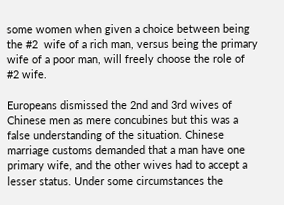some women when given a choice between being the #2  wife of a rich man, versus being the primary wife of a poor man, will freely choose the role of #2 wife.

Europeans dismissed the 2nd and 3rd wives of Chinese men as mere concubines but this was a false understanding of the situation. Chinese marriage customs demanded that a man have one primary wife, and the other wives had to accept a lesser status. Under some circumstances the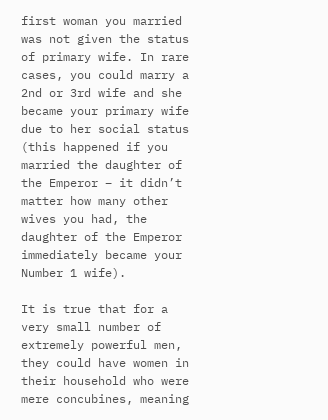first woman you married was not given the status of primary wife. In rare cases, you could marry a 2nd or 3rd wife and she became your primary wife due to her social status (this happened if you married the daughter of the Emperor – it didn’t matter how many other wives you had, the daughter of the Emperor immediately became your Number 1 wife).

It is true that for a very small number of extremely powerful men, they could have women in their household who were mere concubines, meaning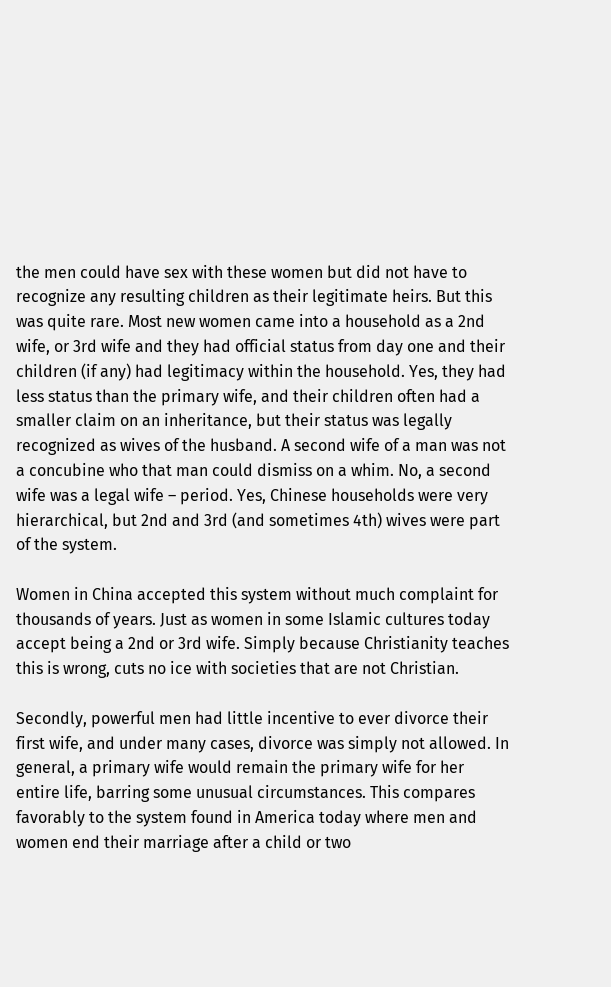the men could have sex with these women but did not have to recognize any resulting children as their legitimate heirs. But this was quite rare. Most new women came into a household as a 2nd wife, or 3rd wife and they had official status from day one and their children (if any) had legitimacy within the household. Yes, they had less status than the primary wife, and their children often had a smaller claim on an inheritance, but their status was legally recognized as wives of the husband. A second wife of a man was not a concubine who that man could dismiss on a whim. No, a second wife was a legal wife – period. Yes, Chinese households were very hierarchical, but 2nd and 3rd (and sometimes 4th) wives were part of the system.

Women in China accepted this system without much complaint for thousands of years. Just as women in some Islamic cultures today accept being a 2nd or 3rd wife. Simply because Christianity teaches this is wrong, cuts no ice with societies that are not Christian.

Secondly, powerful men had little incentive to ever divorce their first wife, and under many cases, divorce was simply not allowed. In general, a primary wife would remain the primary wife for her entire life, barring some unusual circumstances. This compares favorably to the system found in America today where men and women end their marriage after a child or two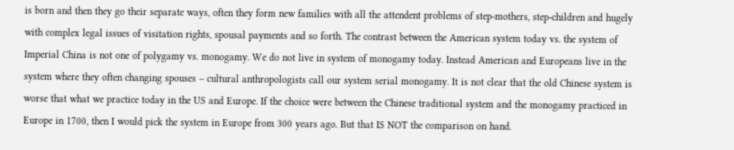is born and then they go their separate ways, often they form new families with all the attendent problems of step-mothers, step-children and hugely with complex legal issues of visitation rights, spousal payments and so forth. The contrast between the American system today vs. the system of Imperial China is not one of polygamy vs. monogamy. We do not live in system of monogamy today. Instead American and Europeans live in the system where they often changing spouses – cultural anthropologists call our system serial monogamy. It is not clear that the old Chinese system is worse that what we practice today in the US and Europe. If the choice were between the Chinese traditional system and the monogamy practiced in Europe in 1700, then I would pick the system in Europe from 300 years ago. But that IS NOT the comparison on hand.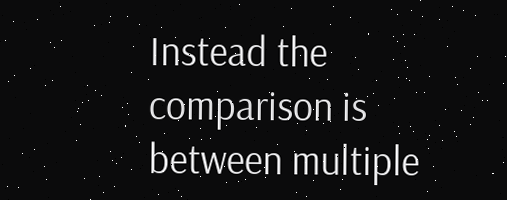Instead the comparison is between multiple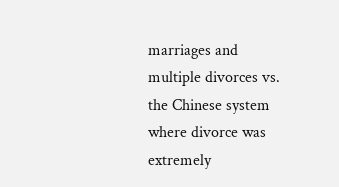marriages and multiple divorces vs. the Chinese system where divorce was extremely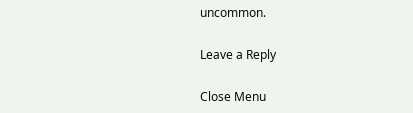uncommon.

Leave a Reply

Close Menu